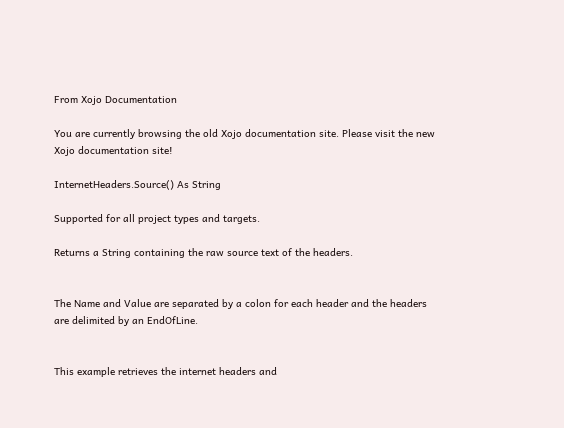From Xojo Documentation

You are currently browsing the old Xojo documentation site. Please visit the new Xojo documentation site!

InternetHeaders.Source() As String

Supported for all project types and targets.

Returns a String containing the raw source text of the headers.


The Name and Value are separated by a colon for each header and the headers are delimited by an EndOfLine.


This example retrieves the internet headers and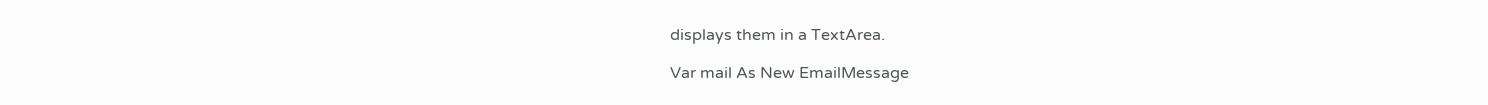displays them in a TextArea.

Var mail As New EmailMessage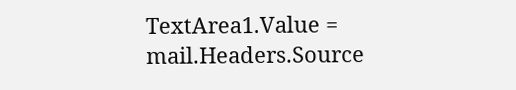TextArea1.Value = mail.Headers.Source